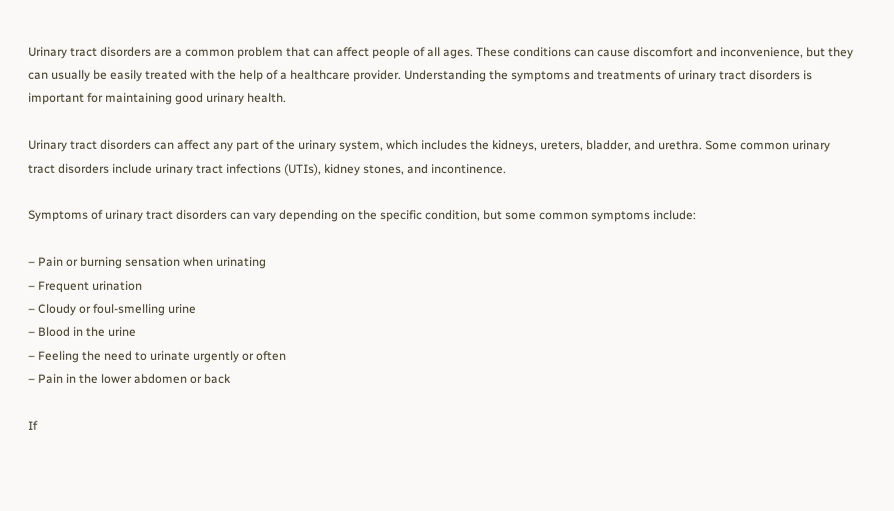Urinary tract disorders are a common problem that can affect people of all ages. These conditions can cause discomfort and inconvenience, but they can usually be easily treated with the help of a healthcare provider. Understanding the symptoms and treatments of urinary tract disorders is important for maintaining good urinary health.

Urinary tract disorders can affect any part of the urinary system, which includes the kidneys, ureters, bladder, and urethra. Some common urinary tract disorders include urinary tract infections (UTIs), kidney stones, and incontinence.

Symptoms of urinary tract disorders can vary depending on the specific condition, but some common symptoms include:

– Pain or burning sensation when urinating
– Frequent urination
– Cloudy or foul-smelling urine
– Blood in the urine
– Feeling the need to urinate urgently or often
– Pain in the lower abdomen or back

If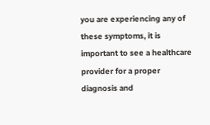you are experiencing any of these symptoms, it is important to see a healthcare provider for a proper diagnosis and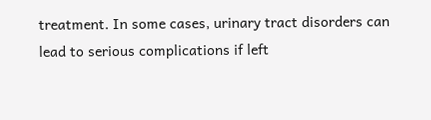treatment. In some cases, urinary tract disorders can lead to serious complications if left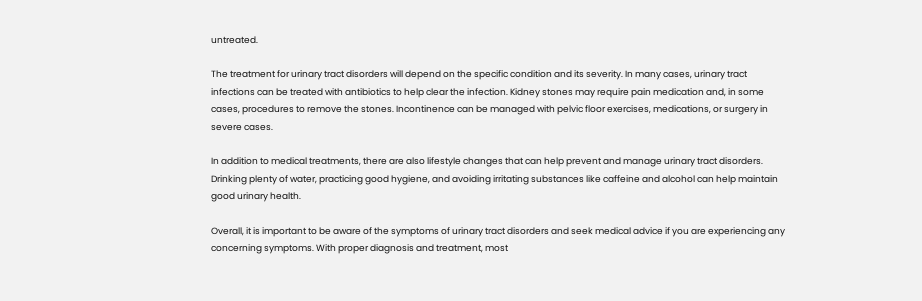untreated.

The treatment for urinary tract disorders will depend on the specific condition and its severity. In many cases, urinary tract infections can be treated with antibiotics to help clear the infection. Kidney stones may require pain medication and, in some cases, procedures to remove the stones. Incontinence can be managed with pelvic floor exercises, medications, or surgery in severe cases.

In addition to medical treatments, there are also lifestyle changes that can help prevent and manage urinary tract disorders. Drinking plenty of water, practicing good hygiene, and avoiding irritating substances like caffeine and alcohol can help maintain good urinary health.

Overall, it is important to be aware of the symptoms of urinary tract disorders and seek medical advice if you are experiencing any concerning symptoms. With proper diagnosis and treatment, most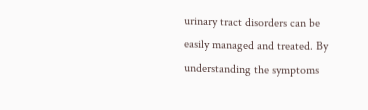urinary tract disorders can be easily managed and treated. By understanding the symptoms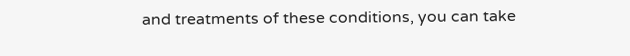and treatments of these conditions, you can take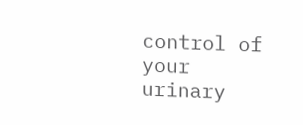control of your urinary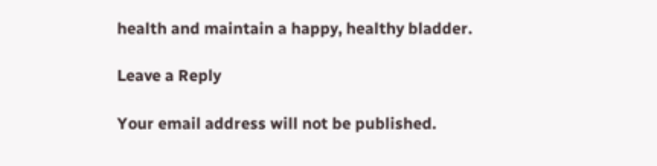health and maintain a happy, healthy bladder.

Leave a Reply

Your email address will not be published.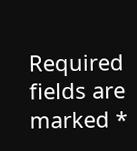Required fields are marked *